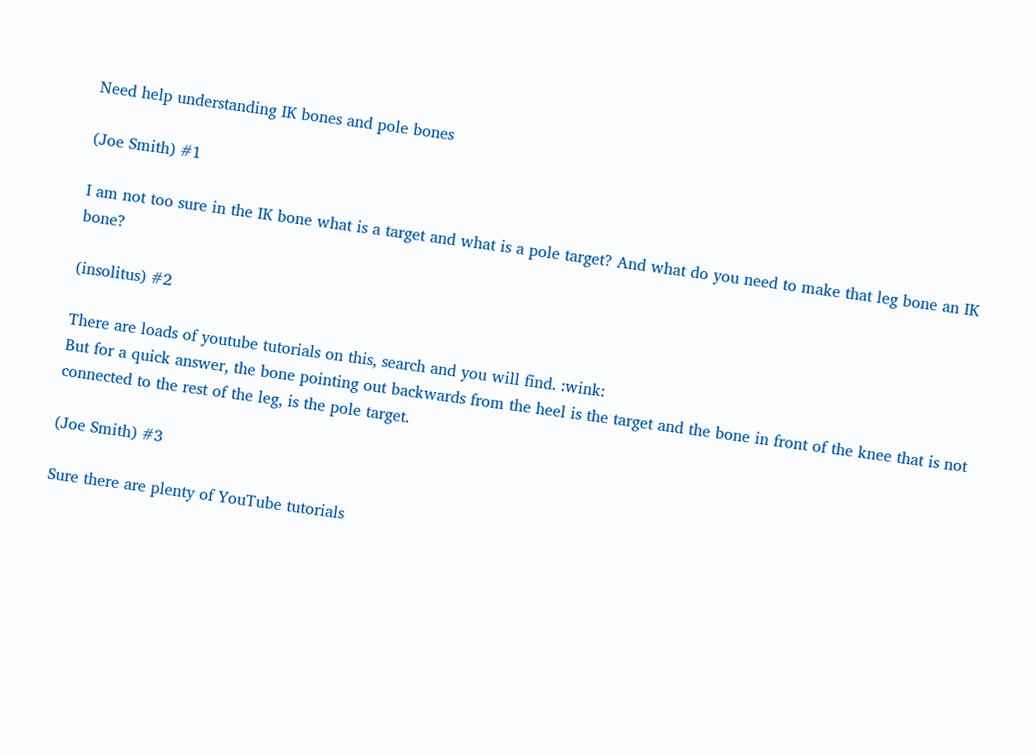Need help understanding IK bones and pole bones

(Joe Smith) #1

I am not too sure in the IK bone what is a target and what is a pole target? And what do you need to make that leg bone an IK bone?

(insolitus) #2

There are loads of youtube tutorials on this, search and you will find. :wink:
But for a quick answer, the bone pointing out backwards from the heel is the target and the bone in front of the knee that is not connected to the rest of the leg, is the pole target.

(Joe Smith) #3

Sure there are plenty of YouTube tutorials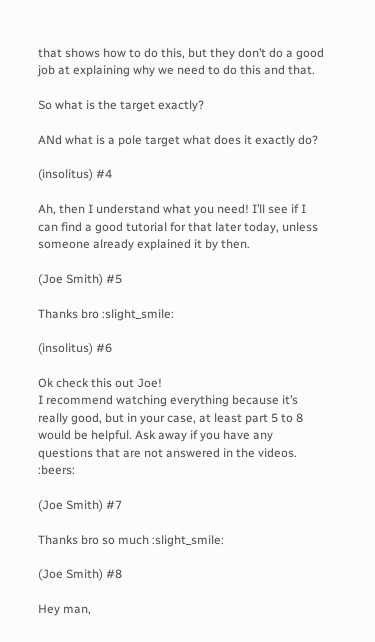that shows how to do this, but they don’t do a good job at explaining why we need to do this and that.

So what is the target exactly?

ANd what is a pole target what does it exactly do?

(insolitus) #4

Ah, then I understand what you need! I’ll see if I can find a good tutorial for that later today, unless someone already explained it by then.

(Joe Smith) #5

Thanks bro :slight_smile:

(insolitus) #6

Ok check this out Joe!
I recommend watching everything because it’s really good, but in your case, at least part 5 to 8 would be helpful. Ask away if you have any questions that are not answered in the videos. :beers:

(Joe Smith) #7

Thanks bro so much :slight_smile:

(Joe Smith) #8

Hey man,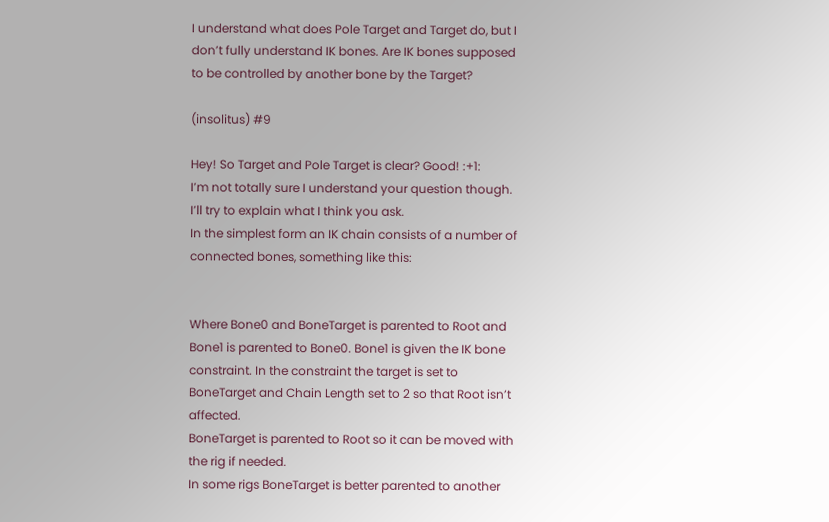I understand what does Pole Target and Target do, but I don’t fully understand IK bones. Are IK bones supposed to be controlled by another bone by the Target?

(insolitus) #9

Hey! So Target and Pole Target is clear? Good! :+1:
I’m not totally sure I understand your question though. I’ll try to explain what I think you ask.
In the simplest form an IK chain consists of a number of connected bones, something like this:


Where Bone0 and BoneTarget is parented to Root and Bone1 is parented to Bone0. Bone1 is given the IK bone constraint. In the constraint the target is set to BoneTarget and Chain Length set to 2 so that Root isn’t affected.
BoneTarget is parented to Root so it can be moved with the rig if needed.
In some rigs BoneTarget is better parented to another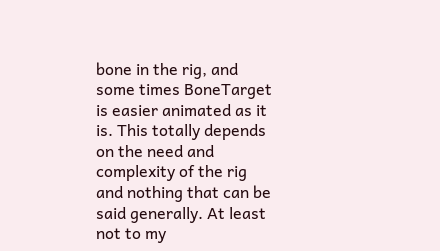bone in the rig, and some times BoneTarget is easier animated as it is. This totally depends on the need and complexity of the rig and nothing that can be said generally. At least not to my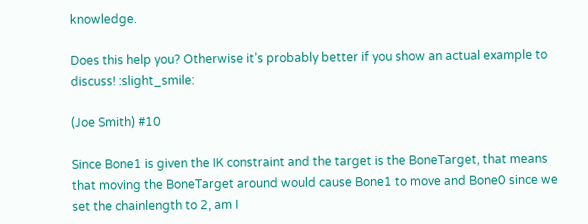knowledge.

Does this help you? Otherwise it’s probably better if you show an actual example to discuss! :slight_smile:

(Joe Smith) #10

Since Bone1 is given the IK constraint and the target is the BoneTarget, that means that moving the BoneTarget around would cause Bone1 to move and Bone0 since we set the chainlength to 2, am I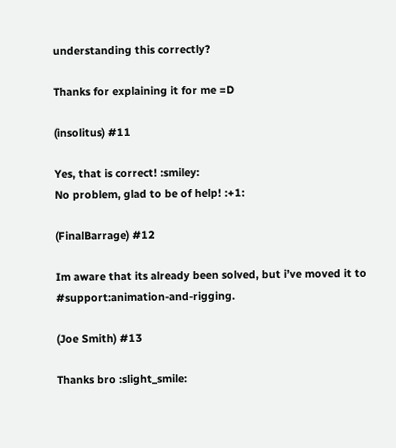understanding this correctly?

Thanks for explaining it for me =D

(insolitus) #11

Yes, that is correct! :smiley:
No problem, glad to be of help! :+1:

(FinalBarrage) #12

Im aware that its already been solved, but i’ve moved it to #support:animation-and-rigging.

(Joe Smith) #13

Thanks bro :slight_smile: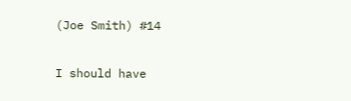(Joe Smith) #14

I should have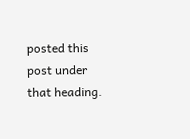posted this post under that heading.